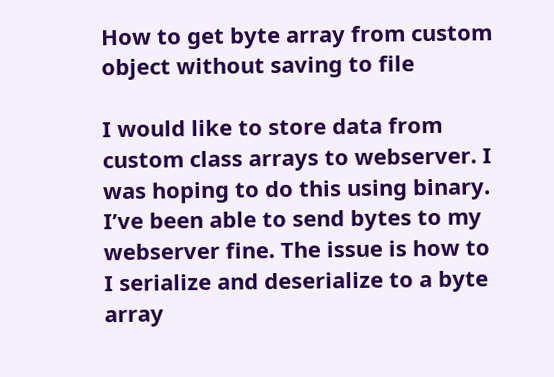How to get byte array from custom object without saving to file

I would like to store data from custom class arrays to webserver. I was hoping to do this using binary. I’ve been able to send bytes to my webserver fine. The issue is how to I serialize and deserialize to a byte array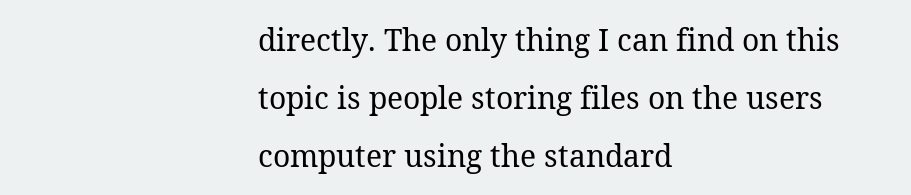directly. The only thing I can find on this topic is people storing files on the users computer using the standard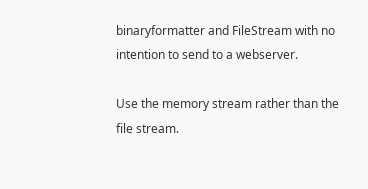binaryformatter and FileStream with no intention to send to a webserver.

Use the memory stream rather than the file stream.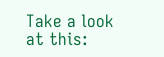Take a look at this: